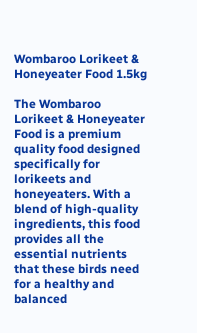Wombaroo Lorikeet & Honeyeater Food 1.5kg

The Wombaroo Lorikeet & Honeyeater Food is a premium quality food designed specifically for lorikeets and honeyeaters. With a blend of high-quality ingredients, this food provides all the essential nutrients that these birds need for a healthy and balanced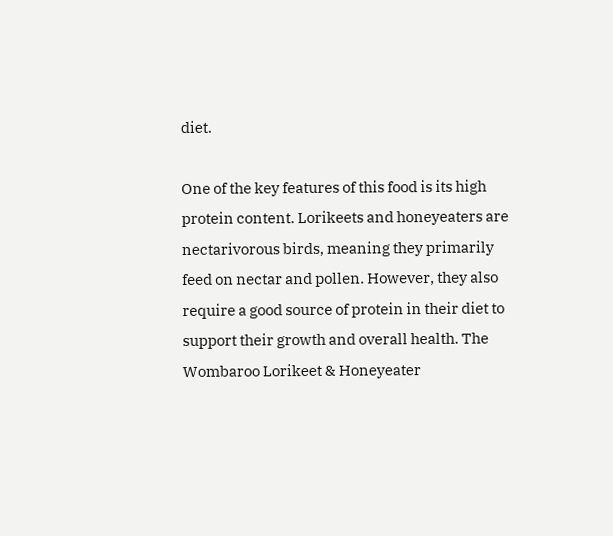diet.

One of the key features of this food is its high protein content. Lorikeets and honeyeaters are nectarivorous birds, meaning they primarily feed on nectar and pollen. However, they also require a good source of protein in their diet to support their growth and overall health. The Wombaroo Lorikeet & Honeyeater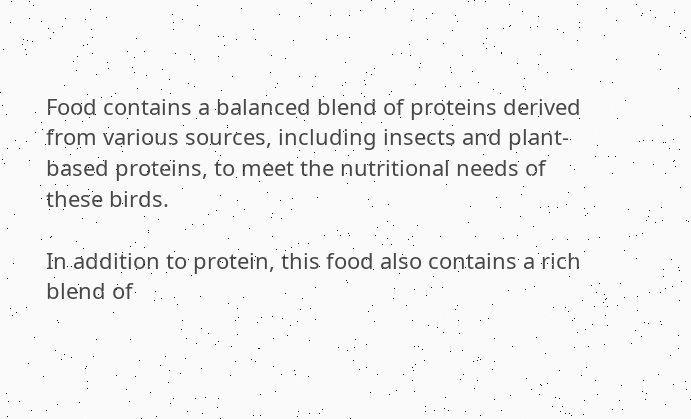Food contains a balanced blend of proteins derived from various sources, including insects and plant-based proteins, to meet the nutritional needs of these birds.

In addition to protein, this food also contains a rich blend of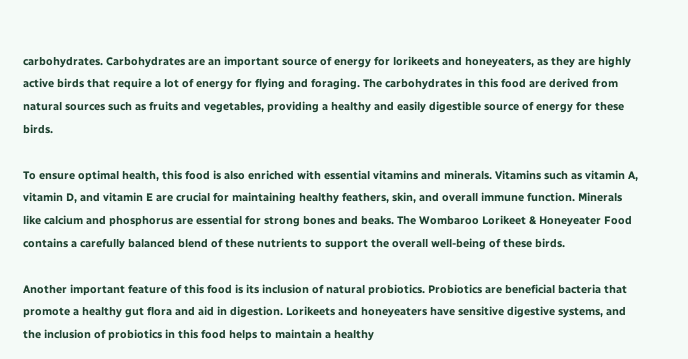carbohydrates. Carbohydrates are an important source of energy for lorikeets and honeyeaters, as they are highly active birds that require a lot of energy for flying and foraging. The carbohydrates in this food are derived from natural sources such as fruits and vegetables, providing a healthy and easily digestible source of energy for these birds.

To ensure optimal health, this food is also enriched with essential vitamins and minerals. Vitamins such as vitamin A, vitamin D, and vitamin E are crucial for maintaining healthy feathers, skin, and overall immune function. Minerals like calcium and phosphorus are essential for strong bones and beaks. The Wombaroo Lorikeet & Honeyeater Food contains a carefully balanced blend of these nutrients to support the overall well-being of these birds.

Another important feature of this food is its inclusion of natural probiotics. Probiotics are beneficial bacteria that promote a healthy gut flora and aid in digestion. Lorikeets and honeyeaters have sensitive digestive systems, and the inclusion of probiotics in this food helps to maintain a healthy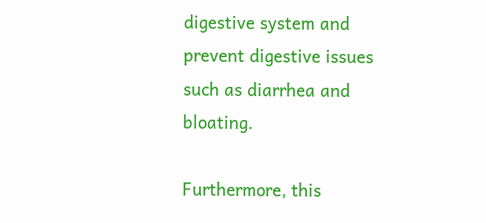digestive system and prevent digestive issues such as diarrhea and bloating.

Furthermore, this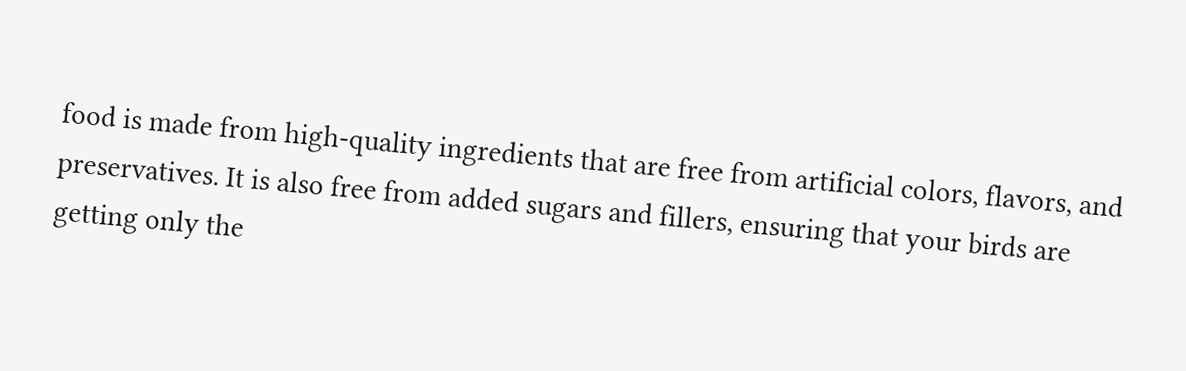food is made from high-quality ingredients that are free from artificial colors, flavors, and preservatives. It is also free from added sugars and fillers, ensuring that your birds are getting only the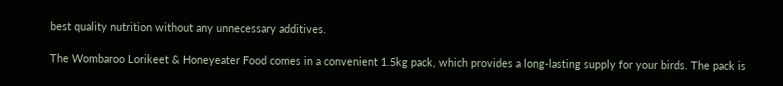best quality nutrition without any unnecessary additives.

The Wombaroo Lorikeet & Honeyeater Food comes in a convenient 1.5kg pack, which provides a long-lasting supply for your birds. The pack is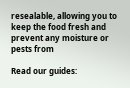resealable, allowing you to keep the food fresh and prevent any moisture or pests from

Read our guides: